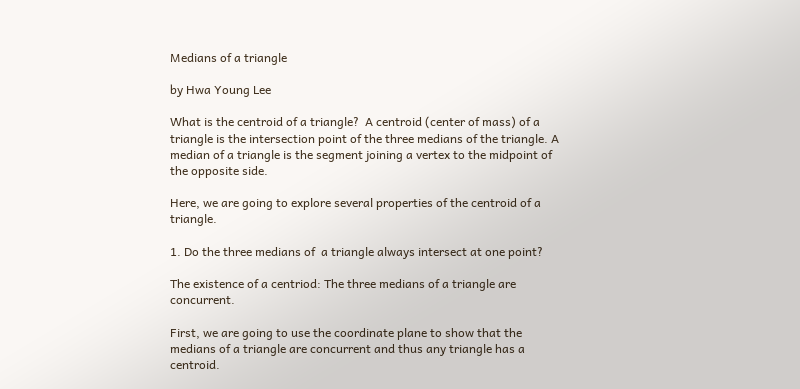Medians of a triangle

by Hwa Young Lee

What is the centroid of a triangle?  A centroid (center of mass) of a triangle is the intersection point of the three medians of the triangle. A median of a triangle is the segment joining a vertex to the midpoint of the opposite side.

Here, we are going to explore several properties of the centroid of a triangle.

1. Do the three medians of  a triangle always intersect at one point?

The existence of a centriod: The three medians of a triangle are concurrent.

First, we are going to use the coordinate plane to show that the medians of a triangle are concurrent and thus any triangle has a centroid.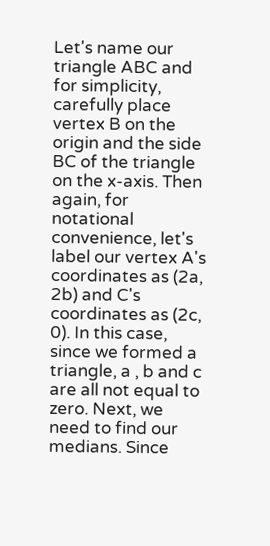Let's name our triangle ABC and for simplicity, carefully place vertex B on the origin and the side BC of the triangle on the x-axis. Then again, for notational convenience, let's label our vertex A's coordinates as (2a, 2b) and C's coordinates as (2c, 0). In this case, since we formed a triangle, a , b and c are all not equal to zero. Next, we need to find our medians. Since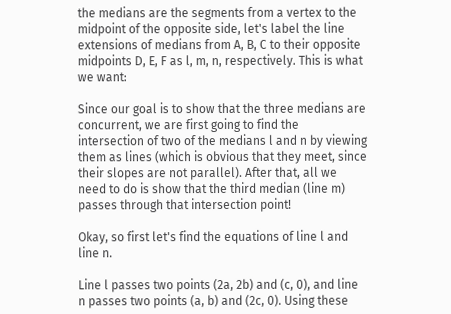the medians are the segments from a vertex to the midpoint of the opposite side, let's label the line extensions of medians from A, B, C to their opposite midpoints D, E, F as l, m, n, respectively. This is what we want:

Since our goal is to show that the three medians are concurrent, we are first going to find the intersection of two of the medians l and n by viewing them as lines (which is obvious that they meet, since their slopes are not parallel). After that, all we need to do is show that the third median (line m) passes through that intersection point!

Okay, so first let's find the equations of line l and line n.

Line l passes two points (2a, 2b) and (c, 0), and line n passes two points (a, b) and (2c, 0). Using these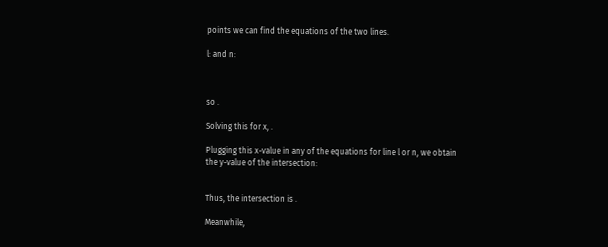points we can find the equations of the two lines.

l: and n:



so .

Solving this for x, .

Plugging this x-value in any of the equations for line l or n, we obtain the y-value of the intersection:


Thus, the intersection is .

Meanwhile,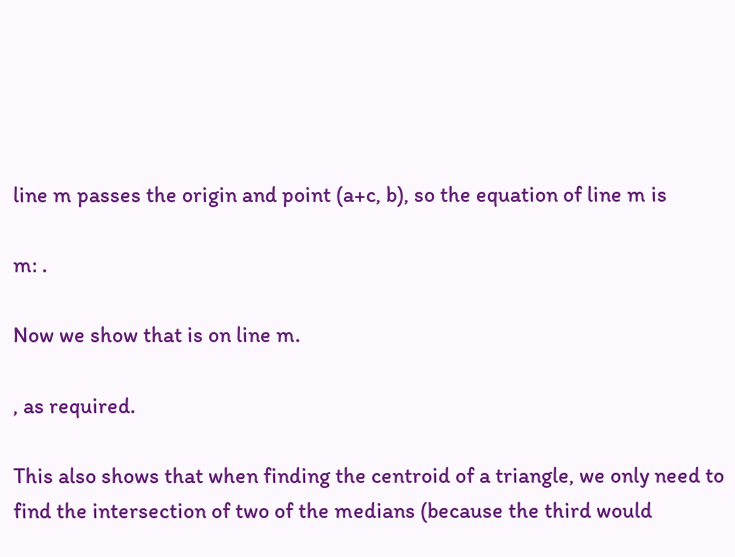line m passes the origin and point (a+c, b), so the equation of line m is

m: .

Now we show that is on line m.

, as required.

This also shows that when finding the centroid of a triangle, we only need to find the intersection of two of the medians (because the third would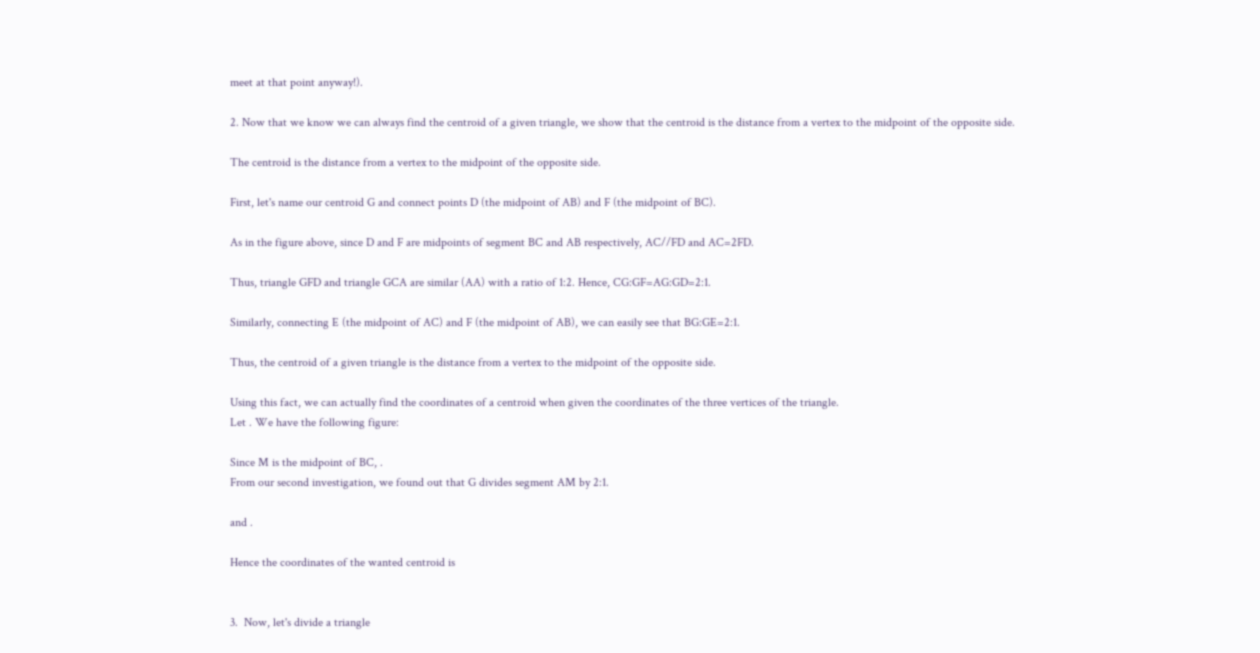meet at that point anyway!).

2. Now that we know we can always find the centroid of a given triangle, we show that the centroid is the distance from a vertex to the midpoint of the opposite side.

The centroid is the distance from a vertex to the midpoint of the opposite side.

First, let's name our centroid G and connect points D (the midpoint of AB) and F (the midpoint of BC).

As in the figure above, since D and F are midpoints of segment BC and AB respectively, AC//FD and AC=2FD.

Thus, triangle GFD and triangle GCA are similar (AA) with a ratio of 1:2. Hence, CG:GF=AG:GD=2:1.

Similarly, connecting E (the midpoint of AC) and F (the midpoint of AB), we can easily see that BG:GE=2:1.

Thus, the centroid of a given triangle is the distance from a vertex to the midpoint of the opposite side.

Using this fact, we can actually find the coordinates of a centroid when given the coordinates of the three vertices of the triangle.
Let . We have the following figure:

Since M is the midpoint of BC, .
From our second investigation, we found out that G divides segment AM by 2:1.

and .

Hence the coordinates of the wanted centroid is


3.  Now, let's divide a triangle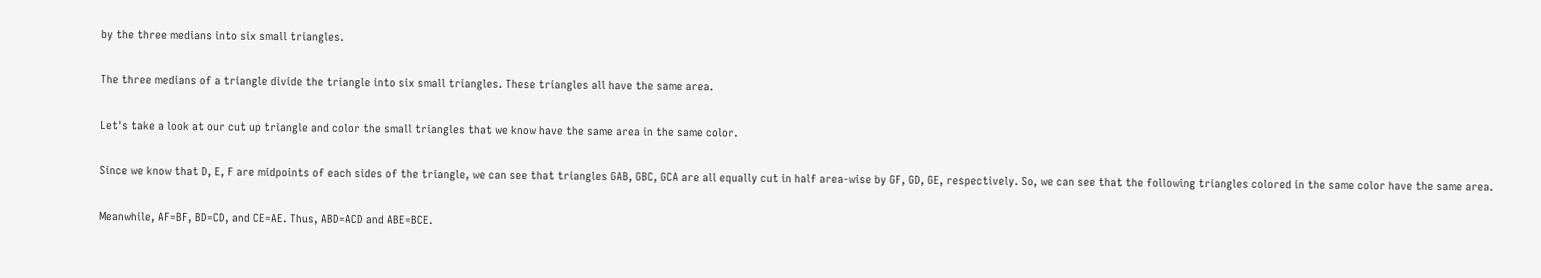by the three medians into six small triangles.

The three medians of a triangle divide the triangle into six small triangles. These triangles all have the same area.

Let's take a look at our cut up triangle and color the small triangles that we know have the same area in the same color.

Since we know that D, E, F are midpoints of each sides of the triangle, we can see that triangles GAB, GBC, GCA are all equally cut in half area-wise by GF, GD, GE, respectively. So, we can see that the following triangles colored in the same color have the same area.

Meanwhile, AF=BF, BD=CD, and CE=AE. Thus, ABD=ACD and ABE=BCE.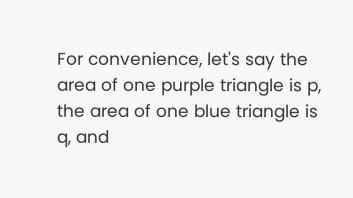For convenience, let's say the area of one purple triangle is p, the area of one blue triangle is q, and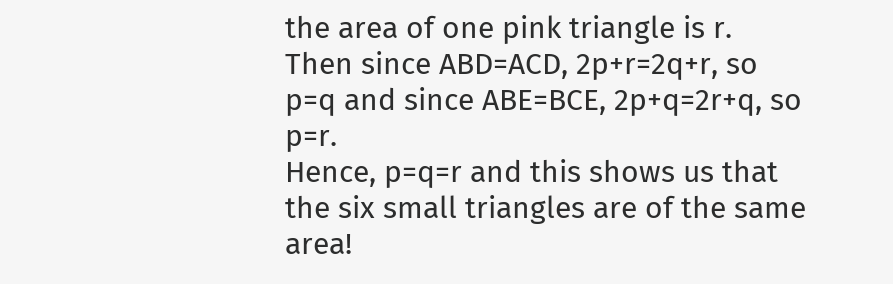the area of one pink triangle is r.
Then since ABD=ACD, 2p+r=2q+r, so p=q and since ABE=BCE, 2p+q=2r+q, so p=r.
Hence, p=q=r and this shows us that the six small triangles are of the same area!